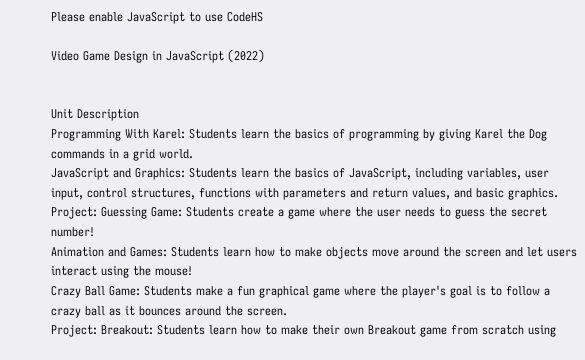Please enable JavaScript to use CodeHS

Video Game Design in JavaScript (2022)


Unit Description
Programming With Karel: Students learn the basics of programming by giving Karel the Dog commands in a grid world.
JavaScript and Graphics: Students learn the basics of JavaScript, including variables, user input, control structures, functions with parameters and return values, and basic graphics.
Project: Guessing Game: Students create a game where the user needs to guess the secret number!
Animation and Games: Students learn how to make objects move around the screen and let users interact using the mouse!
Crazy Ball Game: Students make a fun graphical game where the player's goal is to follow a crazy ball as it bounces around the screen.
Project: Breakout: Students learn how to make their own Breakout game from scratch using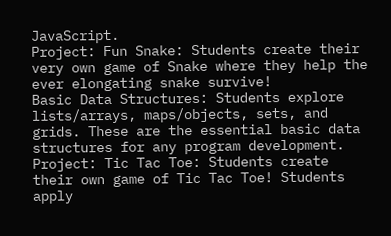JavaScript.
Project: Fun Snake: Students create their very own game of Snake where they help the ever elongating snake survive!
Basic Data Structures: Students explore lists/arrays, maps/objects, sets, and grids. These are the essential basic data structures for any program development.
Project: Tic Tac Toe: Students create their own game of Tic Tac Toe! Students apply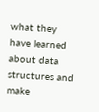what they have learned about data structures and make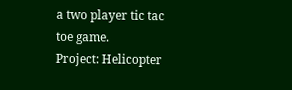a two player tic tac toe game.
Project: Helicopter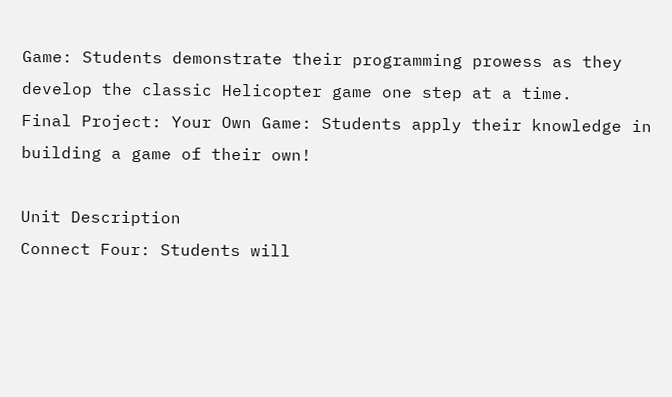Game: Students demonstrate their programming prowess as they develop the classic Helicopter game one step at a time.
Final Project: Your Own Game: Students apply their knowledge in building a game of their own!

Unit Description
Connect Four: Students will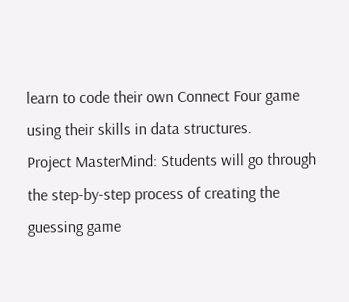learn to code their own Connect Four game using their skills in data structures.
Project MasterMind: Students will go through the step-by-step process of creating the guessing game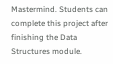Mastermind. Students can complete this project after finishing the Data Structures module.